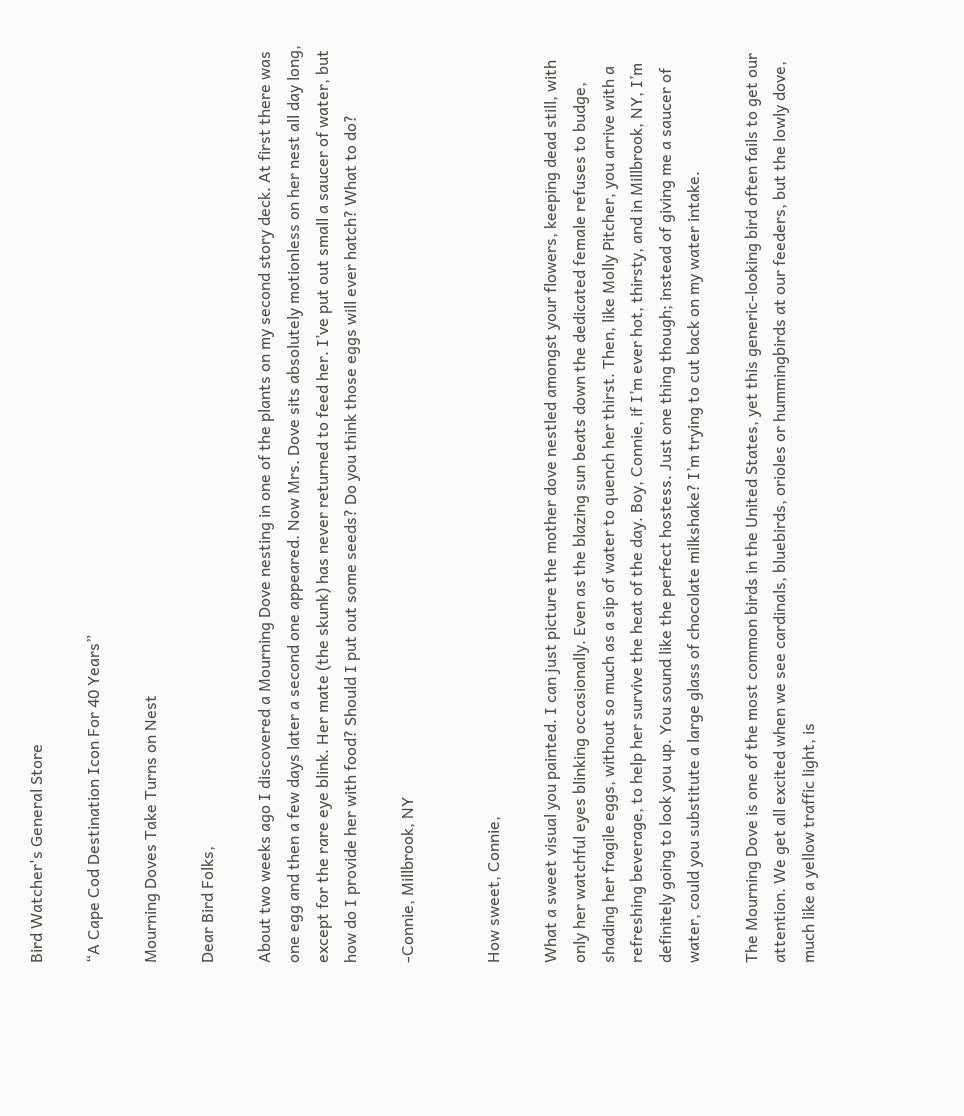Bird Watcher's General Store

“A Cape Cod Destination Icon For 40 Years”

Mourning Doves Take Turns on Nest

Dear Bird Folks,

About two weeks ago I discovered a Mourning Dove nesting in one of the plants on my second story deck. At first there was one egg and then a few days later a second one appeared. Now Mrs. Dove sits absolutely motionless on her nest all day long, except for the rare eye blink. Her mate (the skunk) has never returned to feed her. I’ve put out small a saucer of water, but how do I provide her with food? Should I put out some seeds? Do you think those eggs will ever hatch? What to do?

-Connie, Millbrook, NY


How sweet, Connie,

What a sweet visual you painted. I can just picture the mother dove nestled amongst your flowers, keeping dead still, with only her watchful eyes blinking occasionally. Even as the blazing sun beats down the dedicated female refuses to budge, shading her fragile eggs, without so much as a sip of water to quench her thirst. Then, like Molly Pitcher, you arrive with a refreshing beverage, to help her survive the heat of the day. Boy, Connie, if I’m ever hot, thirsty, and in Millbrook, NY, I’m definitely going to look you up. You sound like the perfect hostess. Just one thing though; instead of giving me a saucer of water, could you substitute a large glass of chocolate milkshake? I’m trying to cut back on my water intake.

The Mourning Dove is one of the most common birds in the United States, yet this generic-looking bird often fails to get our attention. We get all excited when we see cardinals, bluebirds, orioles or hummingbirds at our feeders, but the lowly dove, much like a yellow traffic light, is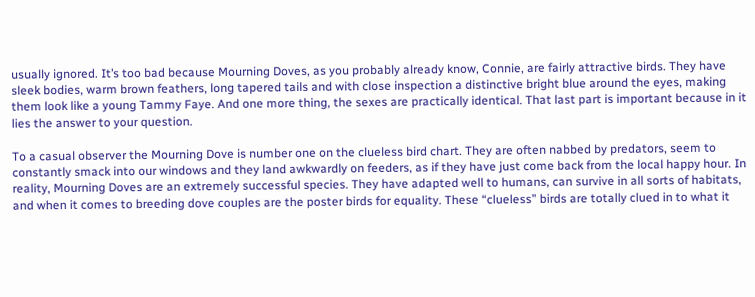usually ignored. It’s too bad because Mourning Doves, as you probably already know, Connie, are fairly attractive birds. They have sleek bodies, warm brown feathers, long tapered tails and with close inspection a distinctive bright blue around the eyes, making them look like a young Tammy Faye. And one more thing, the sexes are practically identical. That last part is important because in it lies the answer to your question.

To a casual observer the Mourning Dove is number one on the clueless bird chart. They are often nabbed by predators, seem to constantly smack into our windows and they land awkwardly on feeders, as if they have just come back from the local happy hour. In reality, Mourning Doves are an extremely successful species. They have adapted well to humans, can survive in all sorts of habitats, and when it comes to breeding dove couples are the poster birds for equality. These “clueless” birds are totally clued in to what it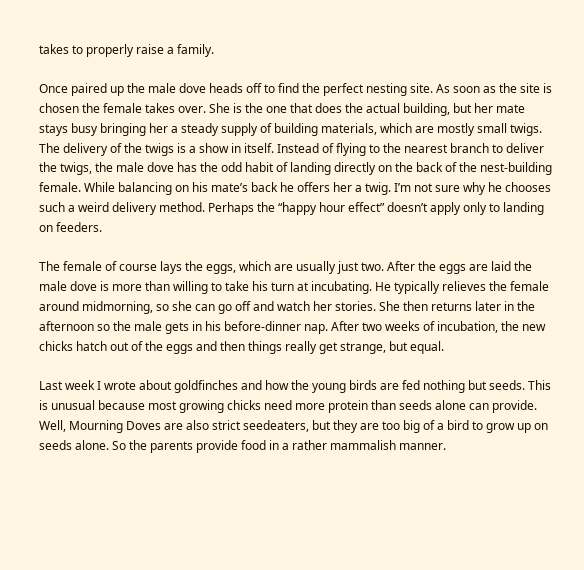takes to properly raise a family.

Once paired up the male dove heads off to find the perfect nesting site. As soon as the site is chosen the female takes over. She is the one that does the actual building, but her mate stays busy bringing her a steady supply of building materials, which are mostly small twigs. The delivery of the twigs is a show in itself. Instead of flying to the nearest branch to deliver the twigs, the male dove has the odd habit of landing directly on the back of the nest-building female. While balancing on his mate’s back he offers her a twig. I’m not sure why he chooses such a weird delivery method. Perhaps the “happy hour effect” doesn’t apply only to landing on feeders.

The female of course lays the eggs, which are usually just two. After the eggs are laid the male dove is more than willing to take his turn at incubating. He typically relieves the female around midmorning, so she can go off and watch her stories. She then returns later in the afternoon so the male gets in his before-dinner nap. After two weeks of incubation, the new chicks hatch out of the eggs and then things really get strange, but equal.

Last week I wrote about goldfinches and how the young birds are fed nothing but seeds. This is unusual because most growing chicks need more protein than seeds alone can provide. Well, Mourning Doves are also strict seedeaters, but they are too big of a bird to grow up on seeds alone. So the parents provide food in a rather mammalish manner.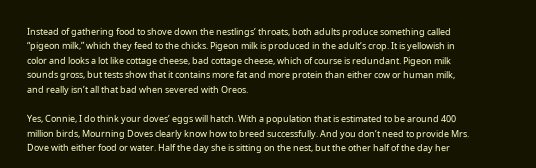Instead of gathering food to shove down the nestlings’ throats, both adults produce something called “pigeon milk,” which they feed to the chicks. Pigeon milk is produced in the adult’s crop. It is yellowish in color and looks a lot like cottage cheese, bad cottage cheese, which of course is redundant. Pigeon milk sounds gross, but tests show that it contains more fat and more protein than either cow or human milk, and really isn’t all that bad when severed with Oreos.

Yes, Connie, I do think your doves’ eggs will hatch. With a population that is estimated to be around 400 million birds, Mourning Doves clearly know how to breed successfully. And you don’t need to provide Mrs. Dove with either food or water. Half the day she is sitting on the nest, but the other half of the day her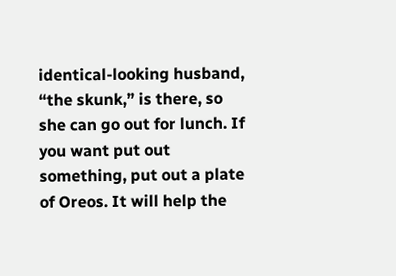identical-looking husband, “the skunk,” is there, so she can go out for lunch. If you want put out something, put out a plate of Oreos. It will help the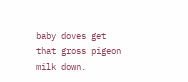baby doves get that gross pigeon milk down.